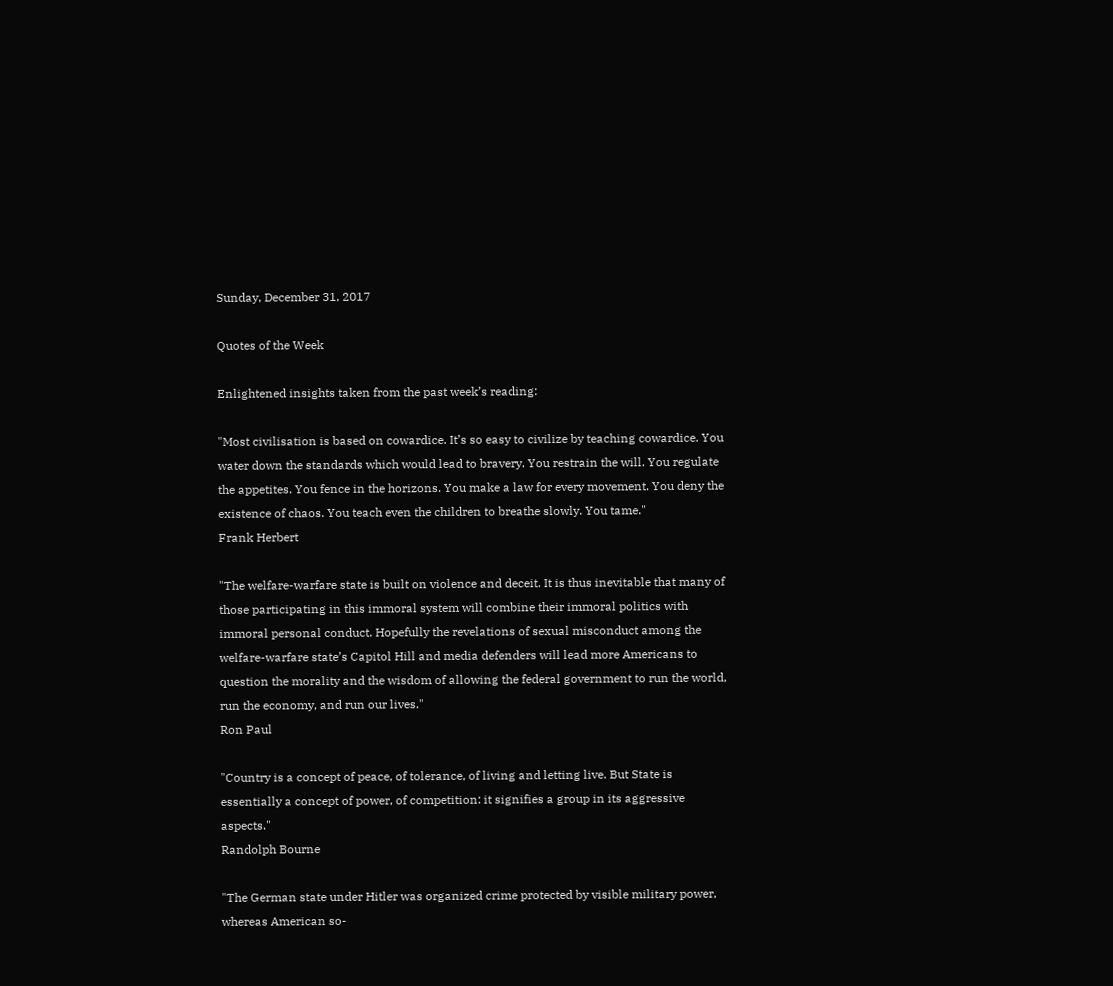Sunday, December 31, 2017

Quotes of the Week

Enlightened insights taken from the past week’s reading:

"Most civilisation is based on cowardice. It’s so easy to civilize by teaching cowardice. You water down the standards which would lead to bravery. You restrain the will. You regulate the appetites. You fence in the horizons. You make a law for every movement. You deny the existence of chaos. You teach even the children to breathe slowly. You tame."
Frank Herbert

"The welfare-warfare state is built on violence and deceit. It is thus inevitable that many of those participating in this immoral system will combine their immoral politics with immoral personal conduct. Hopefully the revelations of sexual misconduct among the welfare-warfare state’s Capitol Hill and media defenders will lead more Americans to question the morality and the wisdom of allowing the federal government to run the world, run the economy, and run our lives."
Ron Paul

"Country is a concept of peace, of tolerance, of living and letting live. But State is essentially a concept of power, of competition: it signifies a group in its aggressive aspects."
Randolph Bourne

"The German state under Hitler was organized crime protected by visible military power, whereas American so-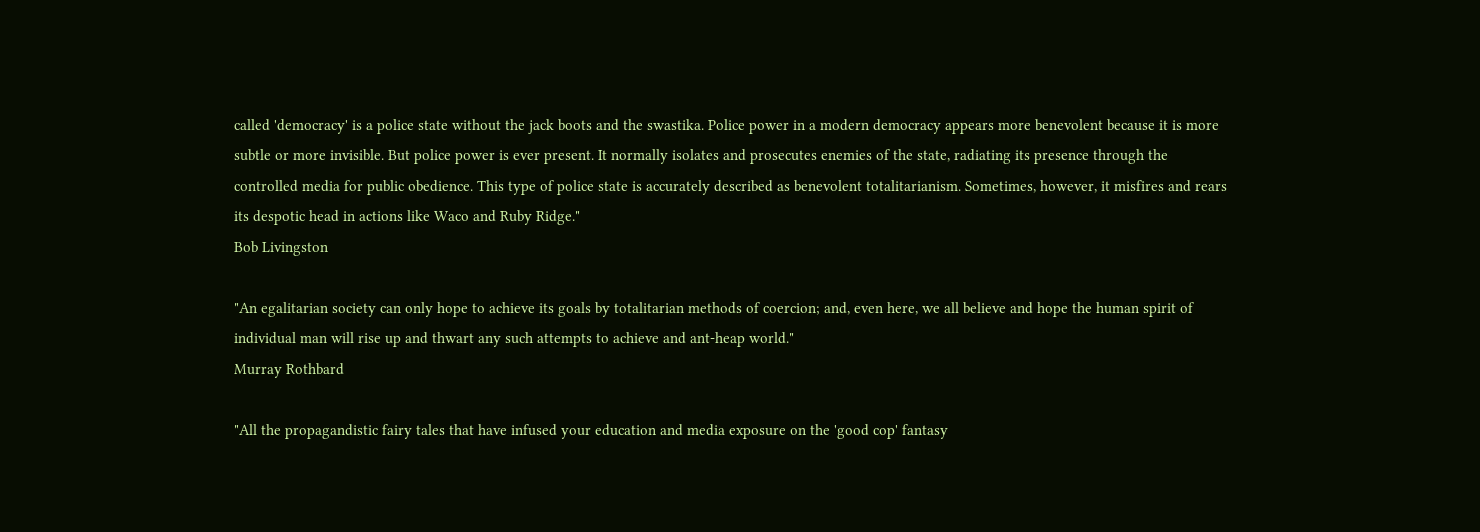called 'democracy' is a police state without the jack boots and the swastika. Police power in a modern democracy appears more benevolent because it is more subtle or more invisible. But police power is ever present. It normally isolates and prosecutes enemies of the state, radiating its presence through the controlled media for public obedience. This type of police state is accurately described as benevolent totalitarianism. Sometimes, however, it misfires and rears its despotic head in actions like Waco and Ruby Ridge."
Bob Livingston

"An egalitarian society can only hope to achieve its goals by totalitarian methods of coercion; and, even here, we all believe and hope the human spirit of individual man will rise up and thwart any such attempts to achieve and ant-heap world."
Murray Rothbard

"All the propagandistic fairy tales that have infused your education and media exposure on the 'good cop' fantasy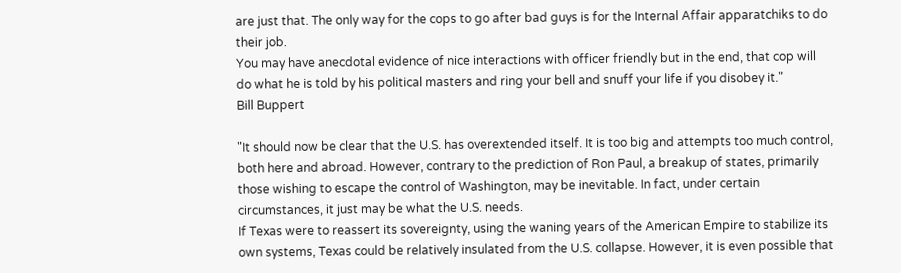are just that. The only way for the cops to go after bad guys is for the Internal Affair apparatchiks to do their job.
You may have anecdotal evidence of nice interactions with officer friendly but in the end, that cop will do what he is told by his political masters and ring your bell and snuff your life if you disobey it."
Bill Buppert

"It should now be clear that the U.S. has overextended itself. It is too big and attempts too much control, both here and abroad. However, contrary to the prediction of Ron Paul, a breakup of states, primarily those wishing to escape the control of Washington, may be inevitable. In fact, under certain circumstances, it just may be what the U.S. needs.
If Texas were to reassert its sovereignty, using the waning years of the American Empire to stabilize its own systems, Texas could be relatively insulated from the U.S. collapse. However, it is even possible that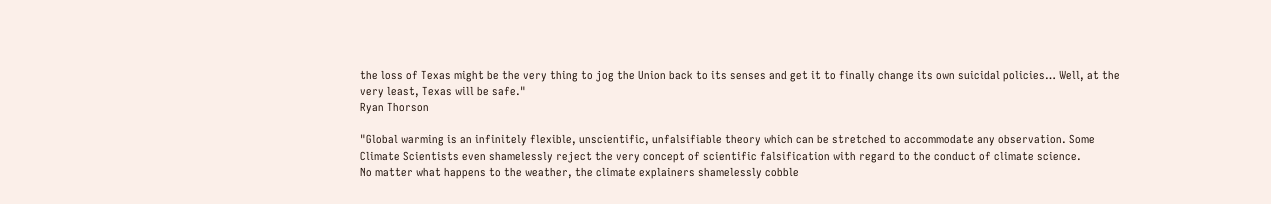the loss of Texas might be the very thing to jog the Union back to its senses and get it to finally change its own suicidal policies… Well, at the very least, Texas will be safe."
Ryan Thorson

"Global warming is an infinitely flexible, unscientific, unfalsifiable theory which can be stretched to accommodate any observation. Some Climate Scientists even shamelessly reject the very concept of scientific falsification with regard to the conduct of climate science.
No matter what happens to the weather, the climate explainers shamelessly cobble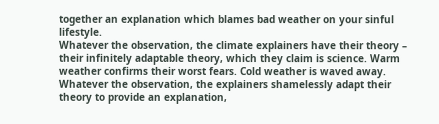together an explanation which blames bad weather on your sinful lifestyle.
Whatever the observation, the climate explainers have their theory – their infinitely adaptable theory, which they claim is science. Warm weather confirms their worst fears. Cold weather is waved away. Whatever the observation, the explainers shamelessly adapt their theory to provide an explanation,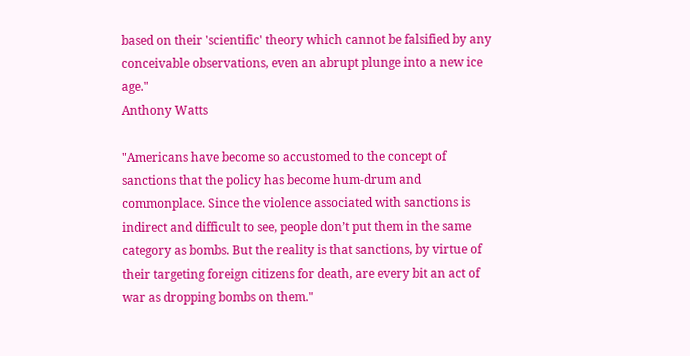based on their 'scientific' theory which cannot be falsified by any conceivable observations, even an abrupt plunge into a new ice age."
Anthony Watts

"Americans have become so accustomed to the concept of sanctions that the policy has become hum-drum and commonplace. Since the violence associated with sanctions is indirect and difficult to see, people don’t put them in the same category as bombs. But the reality is that sanctions, by virtue of their targeting foreign citizens for death, are every bit an act of war as dropping bombs on them."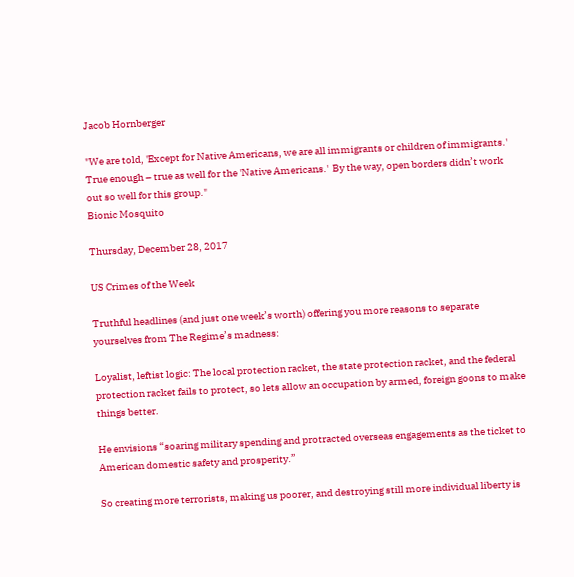Jacob Hornberger

"We are told, 'Except for Native Americans, we are all immigrants or children of immigrants.'
True enough – true as well for the 'Native Americans.'  By the way, open borders didn’t work out so well for this group."
Bionic Mosquito

Thursday, December 28, 2017

US Crimes of the Week

Truthful headlines (and just one week’s worth) offering you more reasons to separate yourselves from The Regime’s madness:

Loyalist, leftist logic: The local protection racket, the state protection racket, and the federal protection racket fails to protect, so lets allow an occupation by armed, foreign goons to make things better.

He envisions “soaring military spending and protracted overseas engagements as the ticket to American domestic safety and prosperity.”

So creating more terrorists, making us poorer, and destroying still more individual liberty is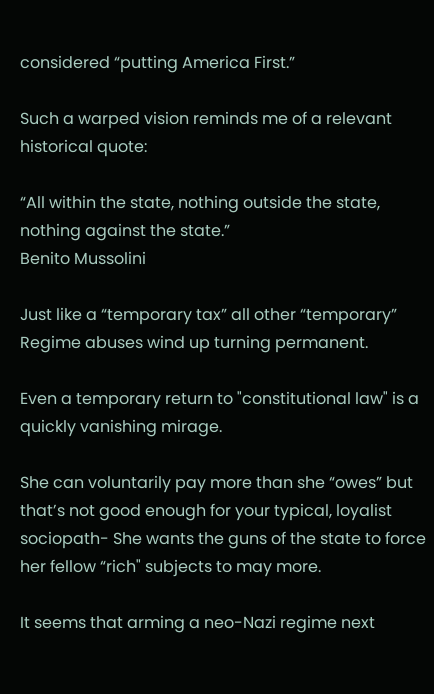considered “putting America First.”

Such a warped vision reminds me of a relevant  historical quote:

“All within the state, nothing outside the state, nothing against the state.”
Benito Mussolini

Just like a “temporary tax” all other “temporary” Regime abuses wind up turning permanent.

Even a temporary return to "constitutional law" is a quickly vanishing mirage.

She can voluntarily pay more than she “owes” but that’s not good enough for your typical, loyalist sociopath- She wants the guns of the state to force her fellow “rich" subjects to may more.

It seems that arming a neo-Nazi regime next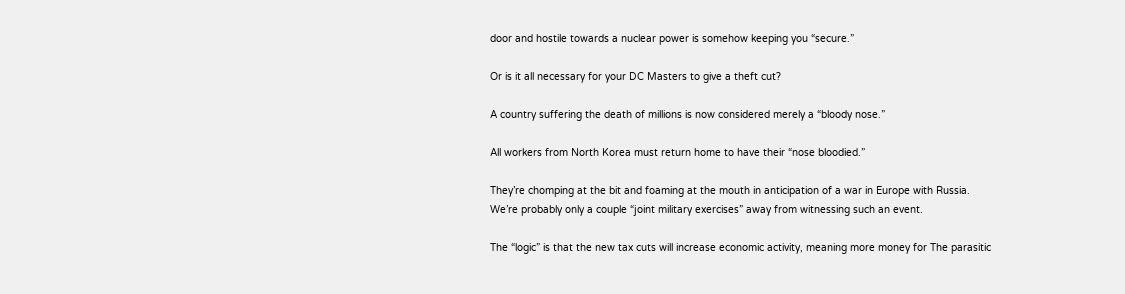door and hostile towards a nuclear power is somehow keeping you “secure.”

Or is it all necessary for your DC Masters to give a theft cut?

A country suffering the death of millions is now considered merely a “bloody nose.”

All workers from North Korea must return home to have their “nose bloodied.”

They’re chomping at the bit and foaming at the mouth in anticipation of a war in Europe with Russia.
We’re probably only a couple “joint military exercises” away from witnessing such an event.

The “logic” is that the new tax cuts will increase economic activity, meaning more money for The parasitic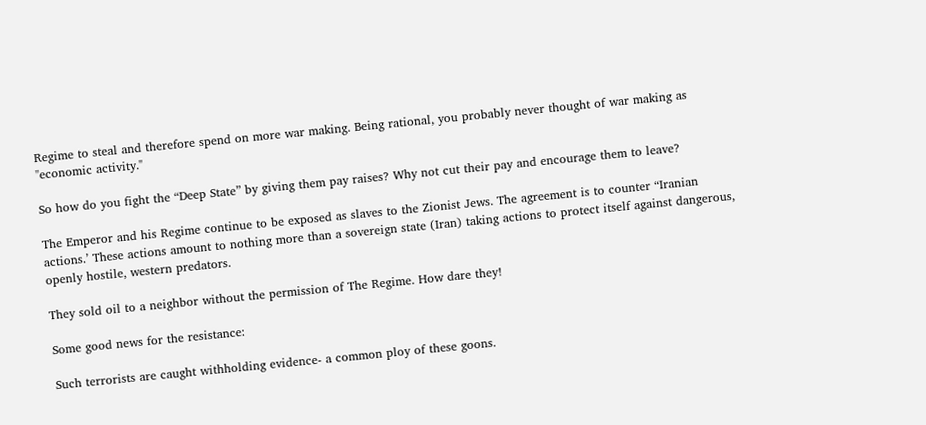Regime to steal and therefore spend on more war making. Being rational, you probably never thought of war making as "economic activity."

So how do you fight the “Deep State” by giving them pay raises? Why not cut their pay and encourage them to leave?

The Emperor and his Regime continue to be exposed as slaves to the Zionist Jews. The agreement is to counter “Iranian actions.’ These actions amount to nothing more than a sovereign state (Iran) taking actions to protect itself against dangerous, openly hostile, western predators.

They sold oil to a neighbor without the permission of The Regime. How dare they!

Some good news for the resistance:

Such terrorists are caught withholding evidence- a common ploy of these goons.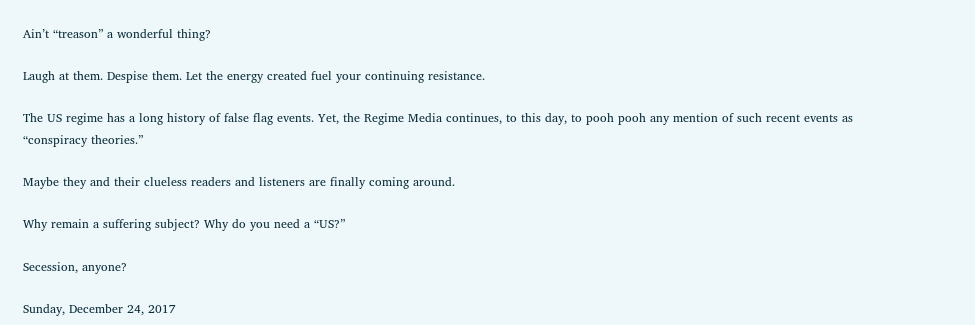Ain’t “treason” a wonderful thing?

Laugh at them. Despise them. Let the energy created fuel your continuing resistance.

The US regime has a long history of false flag events. Yet, the Regime Media continues, to this day, to pooh pooh any mention of such recent events as “conspiracy theories.”

Maybe they and their clueless readers and listeners are finally coming around.

Why remain a suffering subject? Why do you need a “US?”

Secession, anyone?

Sunday, December 24, 2017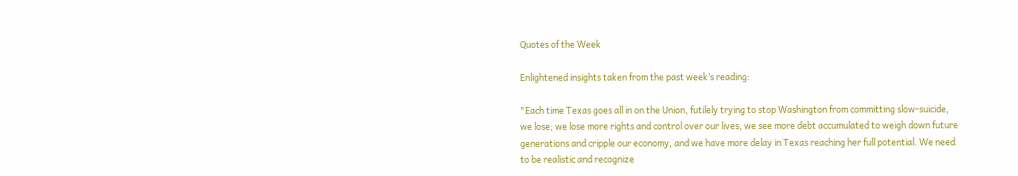Quotes of the Week

Enlightened insights taken from the past week’s reading:

"Each time Texas goes all in on the Union, futilely trying to stop Washington from committing slow-suicide, we lose; we lose more rights and control over our lives, we see more debt accumulated to weigh down future generations and cripple our economy, and we have more delay in Texas reaching her full potential. We need to be realistic and recognize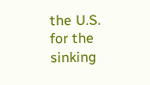the U.S. for the sinking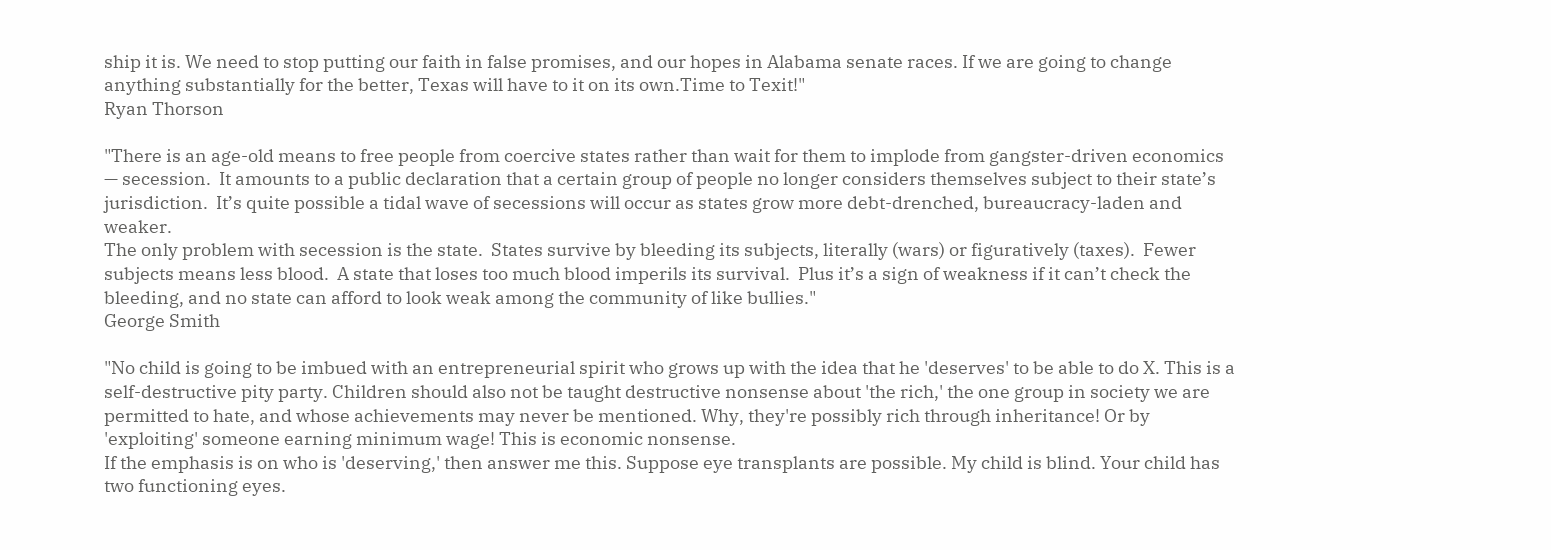ship it is. We need to stop putting our faith in false promises, and our hopes in Alabama senate races. If we are going to change anything substantially for the better, Texas will have to it on its own.Time to Texit!"
Ryan Thorson

"There is an age-old means to free people from coercive states rather than wait for them to implode from gangster-driven economics — secession.  It amounts to a public declaration that a certain group of people no longer considers themselves subject to their state’s jurisdiction.  It’s quite possible a tidal wave of secessions will occur as states grow more debt-drenched, bureaucracy-laden and weaker.
The only problem with secession is the state.  States survive by bleeding its subjects, literally (wars) or figuratively (taxes).  Fewer subjects means less blood.  A state that loses too much blood imperils its survival.  Plus it’s a sign of weakness if it can’t check the bleeding, and no state can afford to look weak among the community of like bullies."
George Smith

"No child is going to be imbued with an entrepreneurial spirit who grows up with the idea that he 'deserves' to be able to do X. This is a self-destructive pity party. Children should also not be taught destructive nonsense about 'the rich,' the one group in society we are permitted to hate, and whose achievements may never be mentioned. Why, they're possibly rich through inheritance! Or by 'exploiting' someone earning minimum wage! This is economic nonsense.
If the emphasis is on who is 'deserving,' then answer me this. Suppose eye transplants are possible. My child is blind. Your child has two functioning eyes.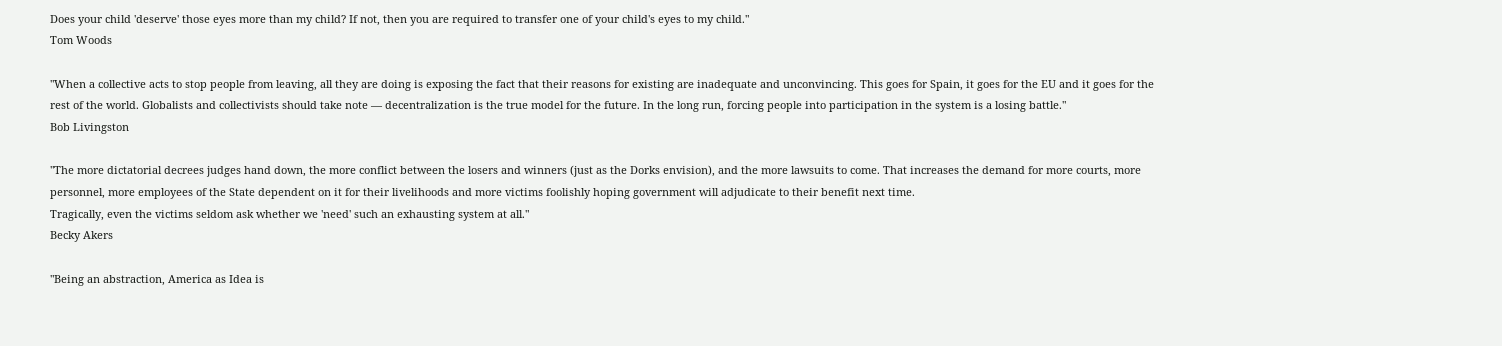Does your child 'deserve' those eyes more than my child? If not, then you are required to transfer one of your child's eyes to my child."
Tom Woods

"When a collective acts to stop people from leaving, all they are doing is exposing the fact that their reasons for existing are inadequate and unconvincing. This goes for Spain, it goes for the EU and it goes for the rest of the world. Globalists and collectivists should take note — decentralization is the true model for the future. In the long run, forcing people into participation in the system is a losing battle."
Bob Livingston

"The more dictatorial decrees judges hand down, the more conflict between the losers and winners (just as the Dorks envision), and the more lawsuits to come. That increases the demand for more courts, more personnel, more employees of the State dependent on it for their livelihoods and more victims foolishly hoping government will adjudicate to their benefit next time.
Tragically, even the victims seldom ask whether we 'need' such an exhausting system at all."
Becky Akers

"Being an abstraction, America as Idea is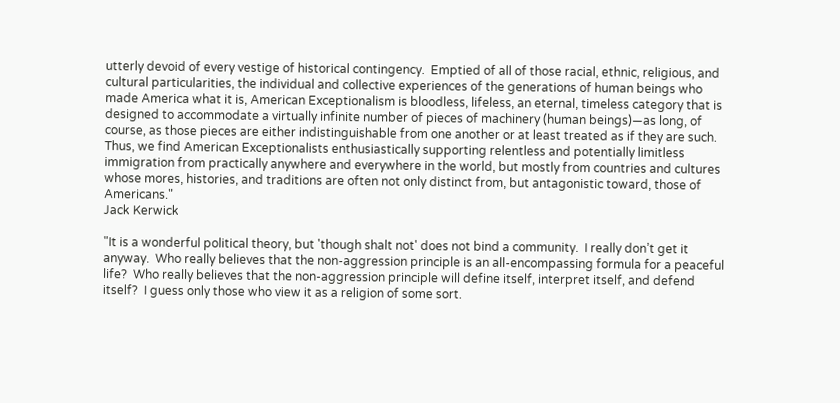utterly devoid of every vestige of historical contingency.  Emptied of all of those racial, ethnic, religious, and cultural particularities, the individual and collective experiences of the generations of human beings who made America what it is, American Exceptionalism is bloodless, lifeless, an eternal, timeless category that is designed to accommodate a virtually infinite number of pieces of machinery (human beings)—as long, of course, as those pieces are either indistinguishable from one another or at least treated as if they are such.
Thus, we find American Exceptionalists enthusiastically supporting relentless and potentially limitless immigration from practically anywhere and everywhere in the world, but mostly from countries and cultures whose mores, histories, and traditions are often not only distinct from, but antagonistic toward, those of Americans."
Jack Kerwick

"It is a wonderful political theory, but 'though shalt not' does not bind a community.  I really don’t get it anyway.  Who really believes that the non-aggression principle is an all-encompassing formula for a peaceful life?  Who really believes that the non-aggression principle will define itself, interpret itself, and defend itself?  I guess only those who view it as a religion of some sort.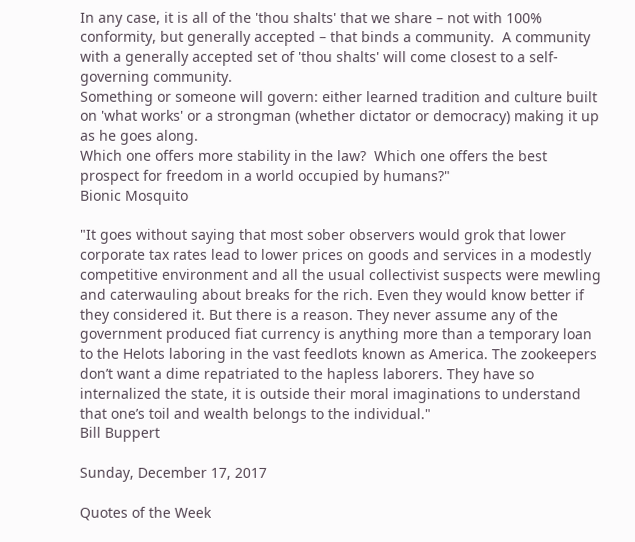In any case, it is all of the 'thou shalts' that we share – not with 100% conformity, but generally accepted – that binds a community.  A community with a generally accepted set of 'thou shalts' will come closest to a self-governing community.
Something or someone will govern: either learned tradition and culture built on 'what works' or a strongman (whether dictator or democracy) making it up as he goes along.
Which one offers more stability in the law?  Which one offers the best prospect for freedom in a world occupied by humans?"
Bionic Mosquito

"It goes without saying that most sober observers would grok that lower corporate tax rates lead to lower prices on goods and services in a modestly competitive environment and all the usual collectivist suspects were mewling and caterwauling about breaks for the rich. Even they would know better if they considered it. But there is a reason. They never assume any of the government produced fiat currency is anything more than a temporary loan to the Helots laboring in the vast feedlots known as America. The zookeepers don’t want a dime repatriated to the hapless laborers. They have so internalized the state, it is outside their moral imaginations to understand that one’s toil and wealth belongs to the individual."
Bill Buppert

Sunday, December 17, 2017

Quotes of the Week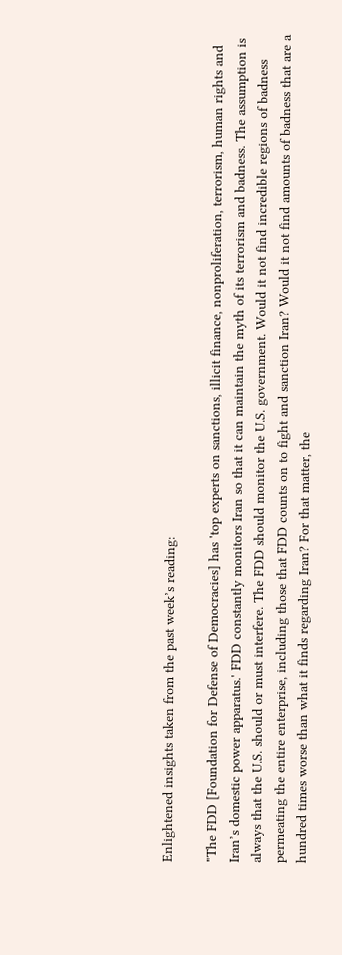Enlightened insights taken from the past week’s reading:

"The FDD [Foundation for Defense of Democracies] has 'top experts on sanctions, illicit finance, nonproliferation, terrorism, human rights and Iran’s domestic power apparatus.' FDD constantly monitors Iran so that it can maintain the myth of its terrorism and badness. The assumption is always that the U.S. should or must interfere. The FDD should monitor the U.S. government. Would it not find incredible regions of badness permeating the entire enterprise, including those that FDD counts on to fight and sanction Iran? Would it not find amounts of badness that are a hundred times worse than what it finds regarding Iran? For that matter, the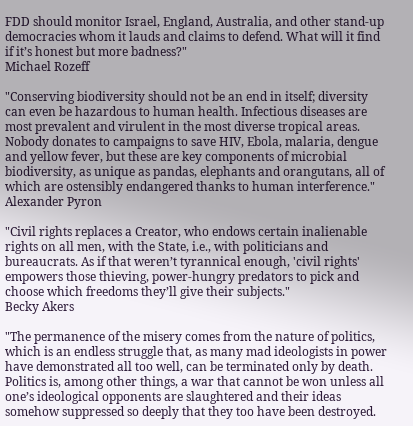FDD should monitor Israel, England, Australia, and other stand-up democracies whom it lauds and claims to defend. What will it find if it’s honest but more badness?"
Michael Rozeff

"Conserving biodiversity should not be an end in itself; diversity can even be hazardous to human health. Infectious diseases are most prevalent and virulent in the most diverse tropical areas. Nobody donates to campaigns to save HIV, Ebola, malaria, dengue and yellow fever, but these are key components of microbial biodiversity, as unique as pandas, elephants and orangutans, all of which are ostensibly endangered thanks to human interference."
Alexander Pyron

"Civil rights replaces a Creator, who endows certain inalienable rights on all men, with the State, i.e., with politicians and bureaucrats. As if that weren’t tyrannical enough, 'civil rights' empowers those thieving, power-hungry predators to pick and choose which freedoms they’ll give their subjects."
Becky Akers

"The permanence of the misery comes from the nature of politics, which is an endless struggle that, as many mad ideologists in power have demonstrated all too well, can be terminated only by death. Politics is, among other things, a war that cannot be won unless all one’s ideological opponents are slaughtered and their ideas somehow suppressed so deeply that they too have been destroyed.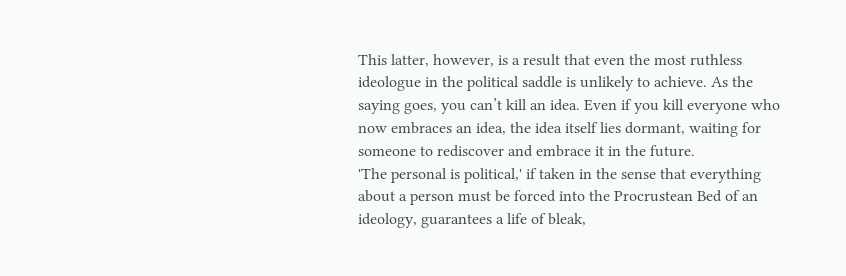This latter, however, is a result that even the most ruthless ideologue in the political saddle is unlikely to achieve. As the saying goes, you can’t kill an idea. Even if you kill everyone who now embraces an idea, the idea itself lies dormant, waiting for someone to rediscover and embrace it in the future.
'The personal is political,' if taken in the sense that everything about a person must be forced into the Procrustean Bed of an ideology, guarantees a life of bleak,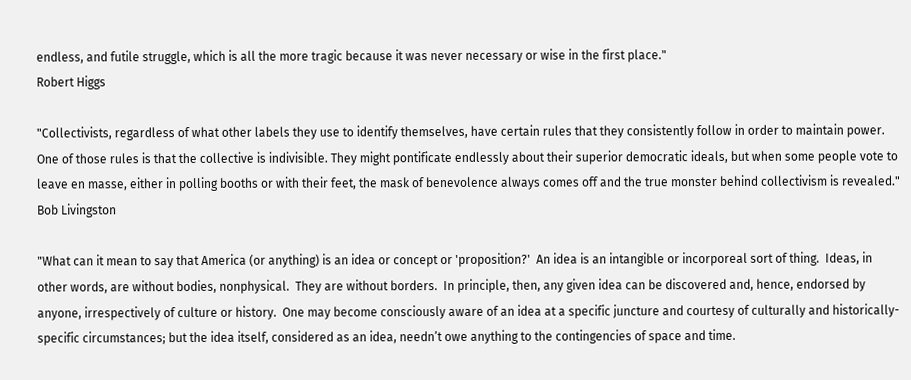endless, and futile struggle, which is all the more tragic because it was never necessary or wise in the first place."
Robert Higgs

"Collectivists, regardless of what other labels they use to identify themselves, have certain rules that they consistently follow in order to maintain power. One of those rules is that the collective is indivisible. They might pontificate endlessly about their superior democratic ideals, but when some people vote to leave en masse, either in polling booths or with their feet, the mask of benevolence always comes off and the true monster behind collectivism is revealed."
Bob Livingston

"What can it mean to say that America (or anything) is an idea or concept or 'proposition?'  An idea is an intangible or incorporeal sort of thing.  Ideas, in other words, are without bodies, nonphysical.  They are without borders.  In principle, then, any given idea can be discovered and, hence, endorsed by anyone, irrespectively of culture or history.  One may become consciously aware of an idea at a specific juncture and courtesy of culturally and historically-specific circumstances; but the idea itself, considered as an idea, needn’t owe anything to the contingencies of space and time.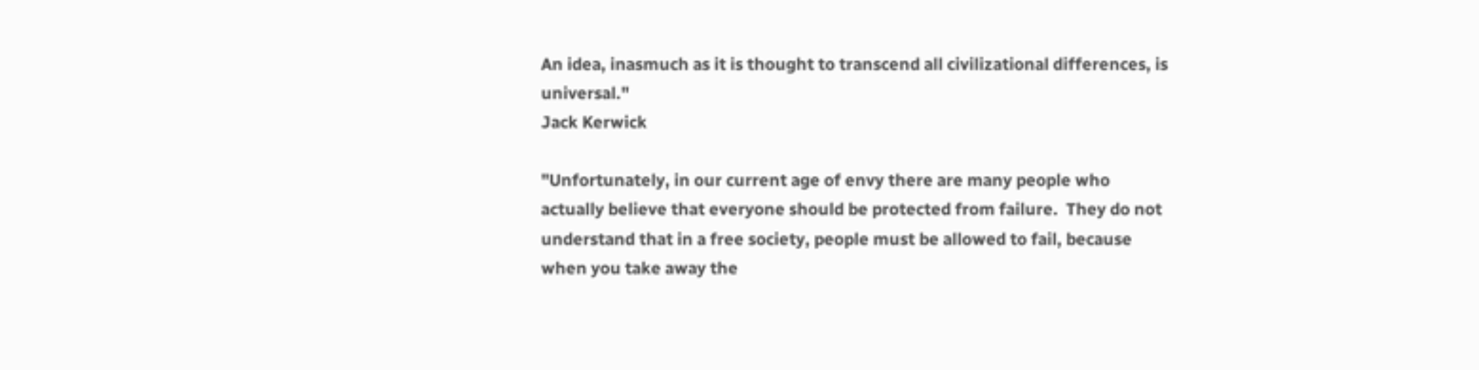An idea, inasmuch as it is thought to transcend all civilizational differences, is universal."
Jack Kerwick

"Unfortunately, in our current age of envy there are many people who actually believe that everyone should be protected from failure.  They do not understand that in a free society, people must be allowed to fail, because when you take away the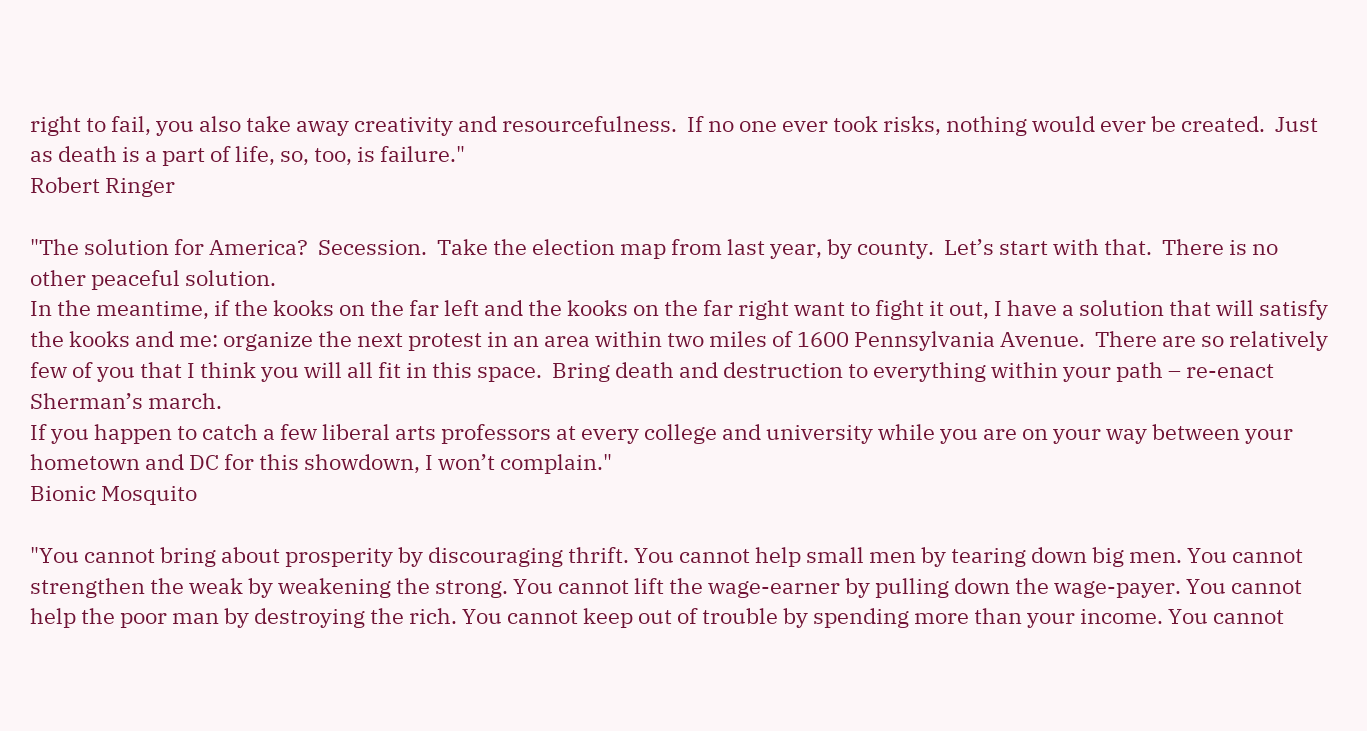right to fail, you also take away creativity and resourcefulness.  If no one ever took risks, nothing would ever be created.  Just as death is a part of life, so, too, is failure."
Robert Ringer

"The solution for America?  Secession.  Take the election map from last year, by county.  Let’s start with that.  There is no other peaceful solution.
In the meantime, if the kooks on the far left and the kooks on the far right want to fight it out, I have a solution that will satisfy the kooks and me: organize the next protest in an area within two miles of 1600 Pennsylvania Avenue.  There are so relatively few of you that I think you will all fit in this space.  Bring death and destruction to everything within your path – re-enact Sherman’s march.
If you happen to catch a few liberal arts professors at every college and university while you are on your way between your hometown and DC for this showdown, I won’t complain."
Bionic Mosquito

"You cannot bring about prosperity by discouraging thrift. You cannot help small men by tearing down big men. You cannot strengthen the weak by weakening the strong. You cannot lift the wage-earner by pulling down the wage-payer. You cannot help the poor man by destroying the rich. You cannot keep out of trouble by spending more than your income. You cannot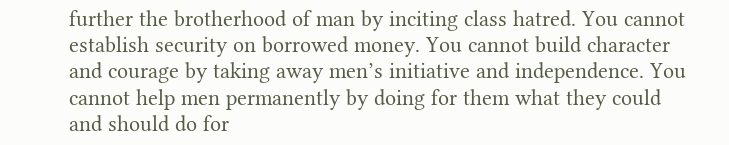further the brotherhood of man by inciting class hatred. You cannot establish security on borrowed money. You cannot build character and courage by taking away men’s initiative and independence. You cannot help men permanently by doing for them what they could and should do for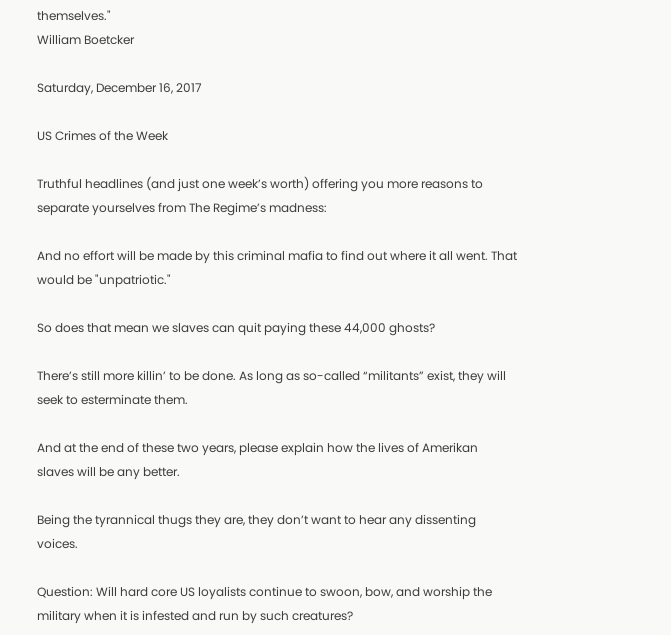themselves."
William Boetcker

Saturday, December 16, 2017

US Crimes of the Week

Truthful headlines (and just one week’s worth) offering you more reasons to separate yourselves from The Regime’s madness:

And no effort will be made by this criminal mafia to find out where it all went. That would be "unpatriotic."

So does that mean we slaves can quit paying these 44,000 ghosts?

There’s still more killin’ to be done. As long as so-called “militants” exist, they will seek to esterminate them.

And at the end of these two years, please explain how the lives of Amerikan slaves will be any better.

Being the tyrannical thugs they are, they don’t want to hear any dissenting voices.

Question: Will hard core US loyalists continue to swoon, bow, and worship the military when it is infested and run by such creatures?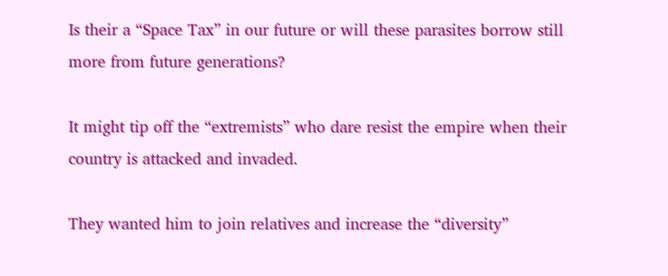Is their a “Space Tax” in our future or will these parasites borrow still more from future generations?

It might tip off the “extremists” who dare resist the empire when their country is attacked and invaded.

They wanted him to join relatives and increase the “diversity”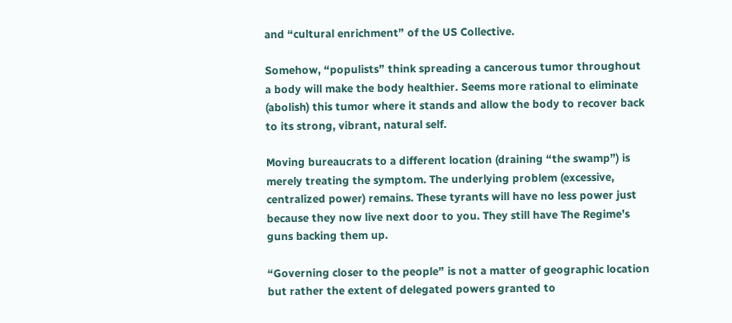and “cultural enrichment” of the US Collective.

Somehow, “populists” think spreading a cancerous tumor throughout a body will make the body healthier. Seems more rational to eliminate (abolish) this tumor where it stands and allow the body to recover back to its strong, vibrant, natural self.

Moving bureaucrats to a different location (draining “the swamp”) is merely treating the symptom. The underlying problem (excessive, centralized power) remains. These tyrants will have no less power just because they now live next door to you. They still have The Regime’s guns backing them up.

“Governing closer to the people” is not a matter of geographic location but rather the extent of delegated powers granted to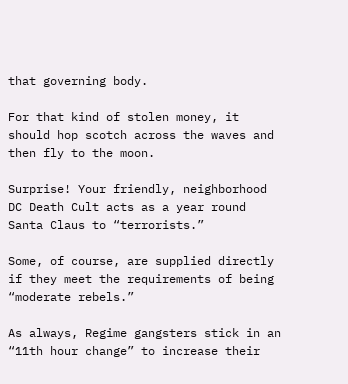that governing body.

For that kind of stolen money, it should hop scotch across the waves and then fly to the moon.

Surprise! Your friendly, neighborhood DC Death Cult acts as a year round Santa Claus to “terrorists.”

Some, of course, are supplied directly if they meet the requirements of being  “moderate rebels.”

As always, Regime gangsters stick in an “11th hour change” to increase their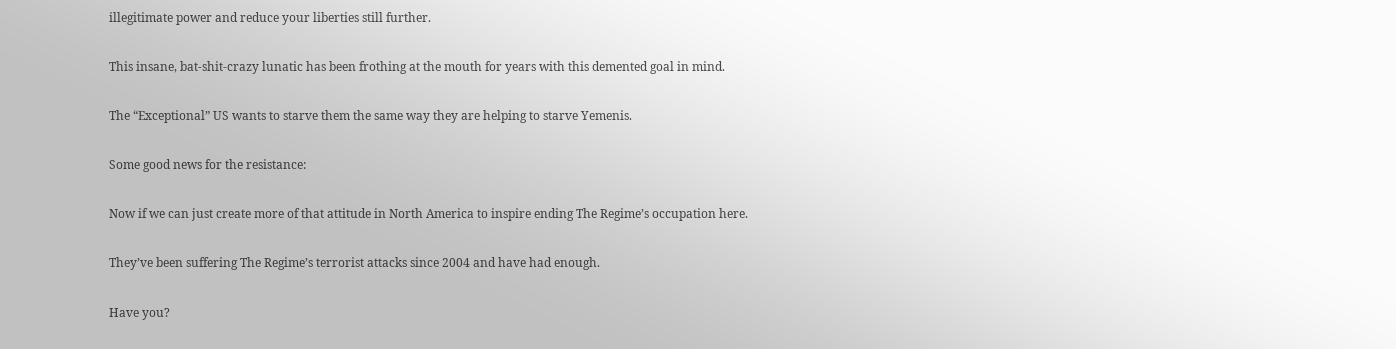illegitimate power and reduce your liberties still further.

This insane, bat-shit-crazy lunatic has been frothing at the mouth for years with this demented goal in mind.

The “Exceptional” US wants to starve them the same way they are helping to starve Yemenis.

Some good news for the resistance:

Now if we can just create more of that attitude in North America to inspire ending The Regime’s occupation here.

They’ve been suffering The Regime’s terrorist attacks since 2004 and have had enough.

Have you?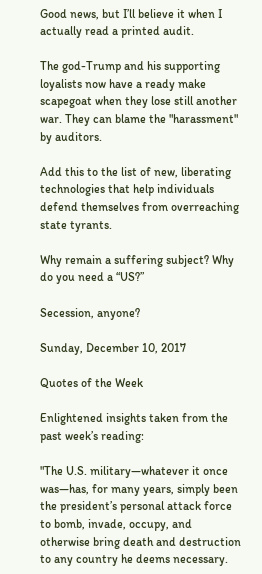Good news, but I’ll believe it when I actually read a printed audit.

The god-Trump and his supporting loyalists now have a ready make scapegoat when they lose still another war. They can blame the "harassment" by auditors.

Add this to the list of new, liberating technologies that help individuals defend themselves from overreaching state tyrants.

Why remain a suffering subject? Why do you need a “US?”

Secession, anyone?

Sunday, December 10, 2017

Quotes of the Week

Enlightened insights taken from the past week’s reading:

"The U.S. military—whatever it once was—has, for many years, simply been the president’s personal attack force to bomb, invade, occupy, and otherwise bring death and destruction to any country he deems necessary.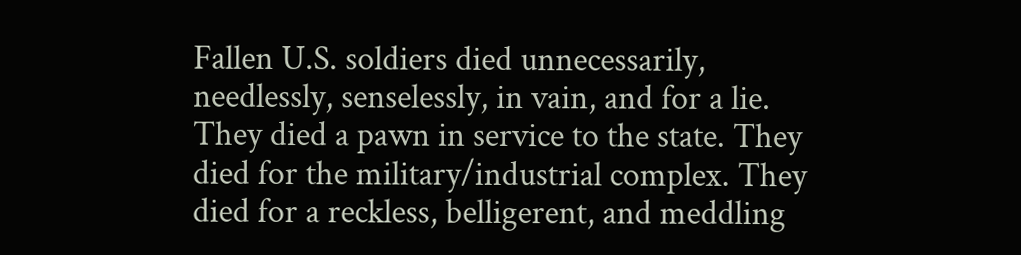Fallen U.S. soldiers died unnecessarily, needlessly, senselessly, in vain, and for a lie. They died a pawn in service to the state. They died for the military/industrial complex. They died for a reckless, belligerent, and meddling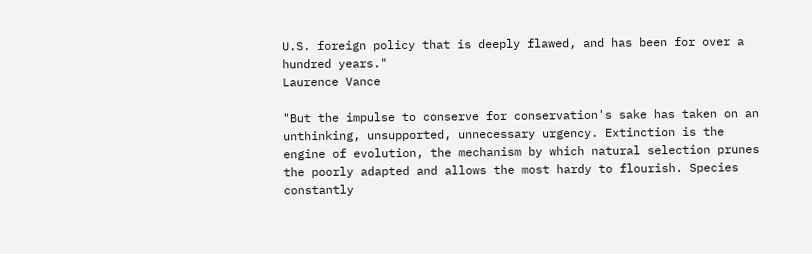U.S. foreign policy that is deeply flawed, and has been for over a hundred years."
Laurence Vance

"But the impulse to conserve for conservation's sake has taken on an unthinking, unsupported, unnecessary urgency. Extinction is the engine of evolution, the mechanism by which natural selection prunes the poorly adapted and allows the most hardy to flourish. Species constantly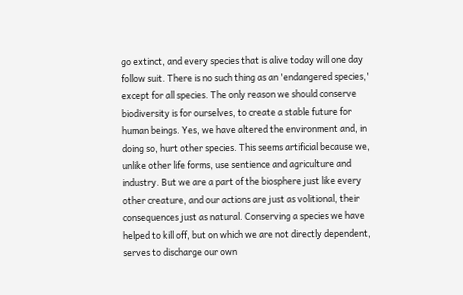go extinct, and every species that is alive today will one day follow suit. There is no such thing as an 'endangered species,' except for all species. The only reason we should conserve biodiversity is for ourselves, to create a stable future for human beings. Yes, we have altered the environment and, in doing so, hurt other species. This seems artificial because we, unlike other life forms, use sentience and agriculture and industry. But we are a part of the biosphere just like every other creature, and our actions are just as volitional, their consequences just as natural. Conserving a species we have helped to kill off, but on which we are not directly dependent, serves to discharge our own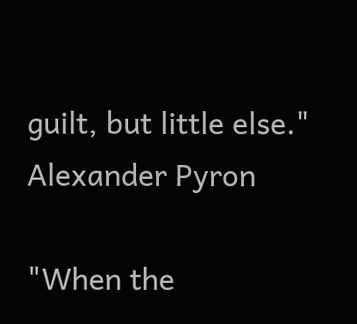guilt, but little else."
Alexander Pyron

"When the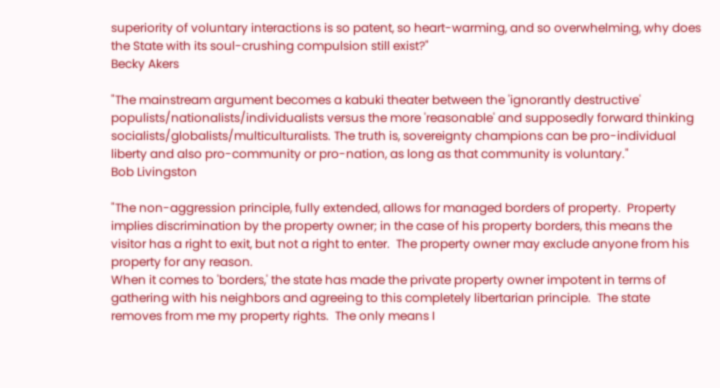superiority of voluntary interactions is so patent, so heart-warming, and so overwhelming, why does the State with its soul-crushing compulsion still exist?"
Becky Akers

"The mainstream argument becomes a kabuki theater between the 'ignorantly destructive' populists/nationalists/individualists versus the more 'reasonable' and supposedly forward thinking socialists/globalists/multiculturalists. The truth is, sovereignty champions can be pro-individual liberty and also pro-community or pro-nation, as long as that community is voluntary."
Bob Livingston

"The non-aggression principle, fully extended, allows for managed borders of property.  Property implies discrimination by the property owner; in the case of his property borders, this means the visitor has a right to exit, but not a right to enter.  The property owner may exclude anyone from his property for any reason.
When it comes to 'borders,' the state has made the private property owner impotent in terms of gathering with his neighbors and agreeing to this completely libertarian principle.  The state removes from me my property rights.  The only means I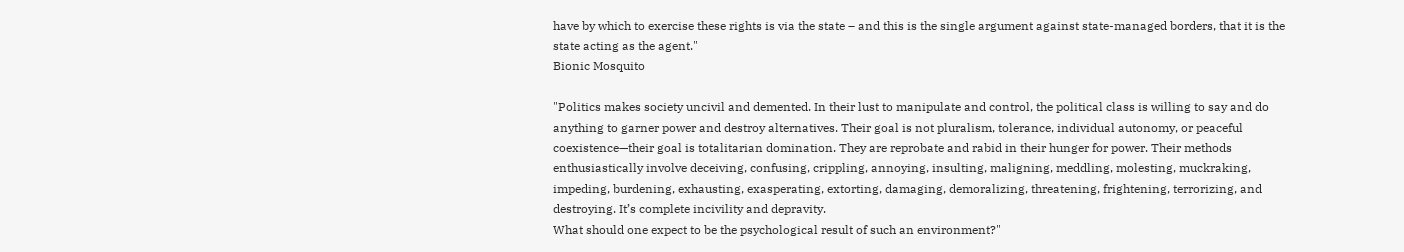have by which to exercise these rights is via the state – and this is the single argument against state-managed borders, that it is the state acting as the agent."
Bionic Mosquito

"Politics makes society uncivil and demented. In their lust to manipulate and control, the political class is willing to say and do anything to garner power and destroy alternatives. Their goal is not pluralism, tolerance, individual autonomy, or peaceful coexistence—their goal is totalitarian domination. They are reprobate and rabid in their hunger for power. Their methods enthusiastically involve deceiving, confusing, crippling, annoying, insulting, maligning, meddling, molesting, muckraking, impeding, burdening, exhausting, exasperating, extorting, damaging, demoralizing, threatening, frightening, terrorizing, and destroying. It’s complete incivility and depravity.
What should one expect to be the psychological result of such an environment?"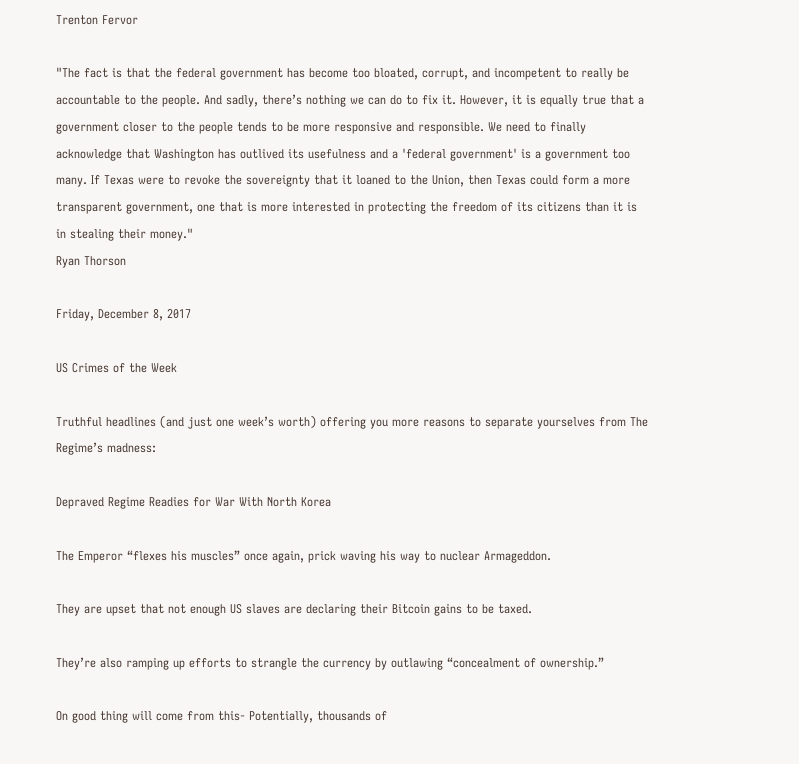Trenton Fervor

"The fact is that the federal government has become too bloated, corrupt, and incompetent to really be accountable to the people. And sadly, there’s nothing we can do to fix it. However, it is equally true that a government closer to the people tends to be more responsive and responsible. We need to finally acknowledge that Washington has outlived its usefulness and a 'federal government' is a government too many. If Texas were to revoke the sovereignty that it loaned to the Union, then Texas could form a more transparent government, one that is more interested in protecting the freedom of its citizens than it is in stealing their money."
Ryan Thorson

Friday, December 8, 2017

US Crimes of the Week

Truthful headlines (and just one week’s worth) offering you more reasons to separate yourselves from The Regime’s madness:

Depraved Regime Readies for War With North Korea

The Emperor “flexes his muscles” once again, prick waving his way to nuclear Armageddon.

They are upset that not enough US slaves are declaring their Bitcoin gains to be taxed.

They’re also ramping up efforts to strangle the currency by outlawing “concealment of ownership.”

On good thing will come from this- Potentially, thousands of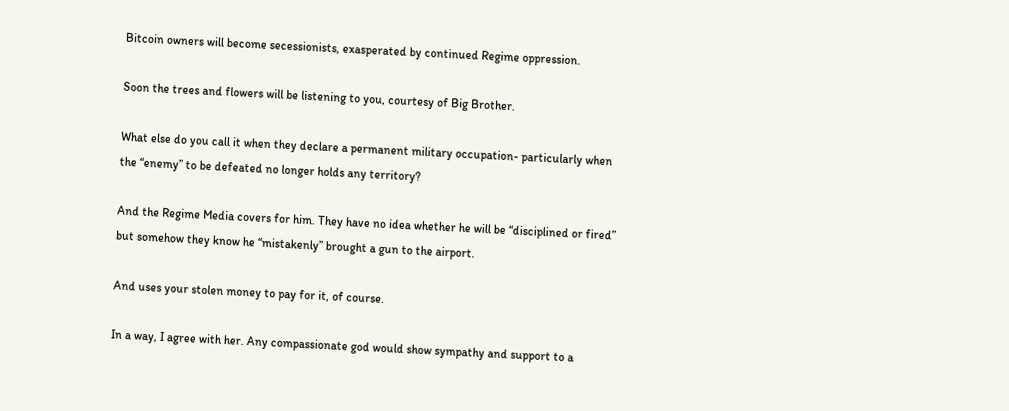Bitcoin owners will become secessionists, exasperated by continued Regime oppression.

Soon the trees and flowers will be listening to you, courtesy of Big Brother.

What else do you call it when they declare a permanent military occupation- particularly when the “enemy” to be defeated no longer holds any territory?

And the Regime Media covers for him. They have no idea whether he will be “disciplined or fired” but somehow they know he “mistakenly” brought a gun to the airport.

And uses your stolen money to pay for it, of course.

In a way, I agree with her. Any compassionate god would show sympathy and support to a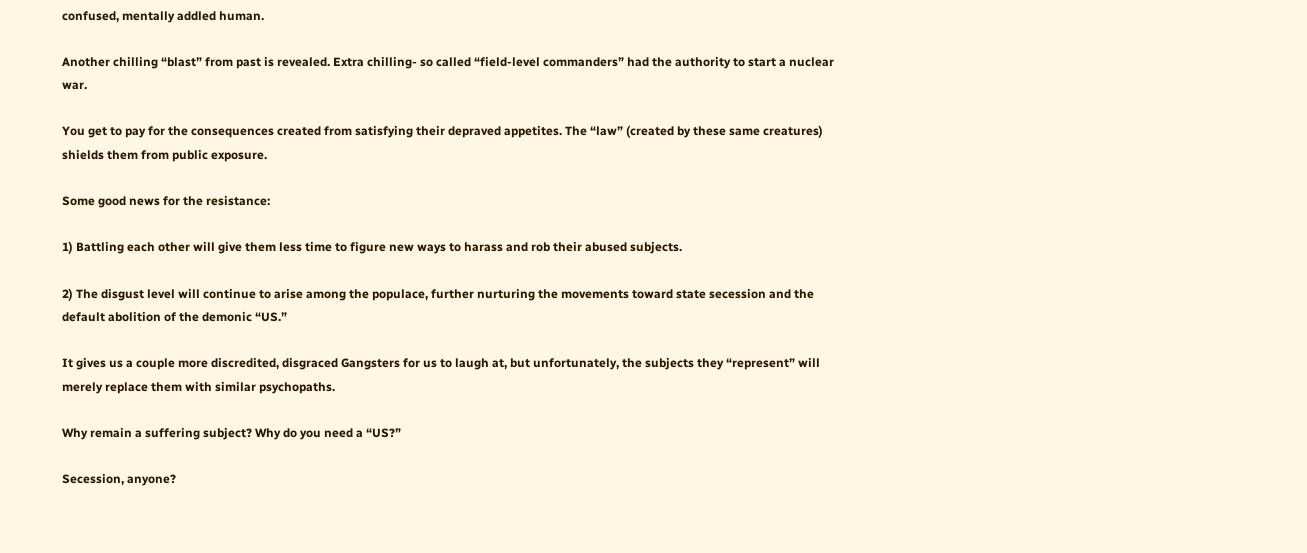confused, mentally addled human.

Another chilling “blast” from past is revealed. Extra chilling- so called “field-level commanders” had the authority to start a nuclear war.

You get to pay for the consequences created from satisfying their depraved appetites. The “law” (created by these same creatures) shields them from public exposure.

Some good news for the resistance:

1) Battling each other will give them less time to figure new ways to harass and rob their abused subjects.

2) The disgust level will continue to arise among the populace, further nurturing the movements toward state secession and the default abolition of the demonic “US.”

It gives us a couple more discredited, disgraced Gangsters for us to laugh at, but unfortunately, the subjects they “represent” will merely replace them with similar psychopaths.

Why remain a suffering subject? Why do you need a “US?”

Secession, anyone?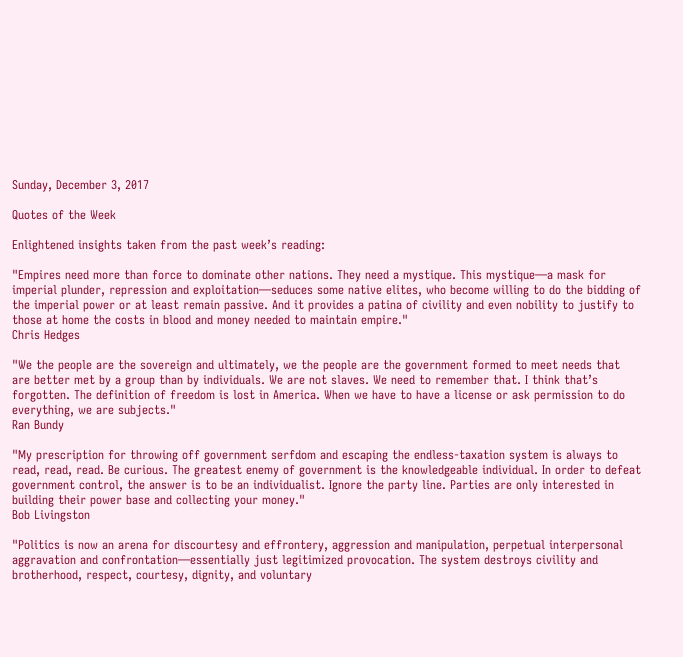Sunday, December 3, 2017

Quotes of the Week

Enlightened insights taken from the past week’s reading:

"Empires need more than force to dominate other nations. They need a mystique. This mystique—a mask for imperial plunder, repression and exploitation—seduces some native elites, who become willing to do the bidding of the imperial power or at least remain passive. And it provides a patina of civility and even nobility to justify to those at home the costs in blood and money needed to maintain empire."
Chris Hedges

"We the people are the sovereign and ultimately, we the people are the government formed to meet needs that are better met by a group than by individuals. We are not slaves. We need to remember that. I think that’s forgotten. The definition of freedom is lost in America. When we have to have a license or ask permission to do everything, we are subjects."
Ran Bundy

"My prescription for throwing off government serfdom and escaping the endless-taxation system is always to read, read, read. Be curious. The greatest enemy of government is the knowledgeable individual. In order to defeat government control, the answer is to be an individualist. Ignore the party line. Parties are only interested in building their power base and collecting your money."
Bob Livingston

"Politics is now an arena for discourtesy and effrontery, aggression and manipulation, perpetual interpersonal aggravation and confrontation—essentially just legitimized provocation. The system destroys civility and brotherhood, respect, courtesy, dignity, and voluntary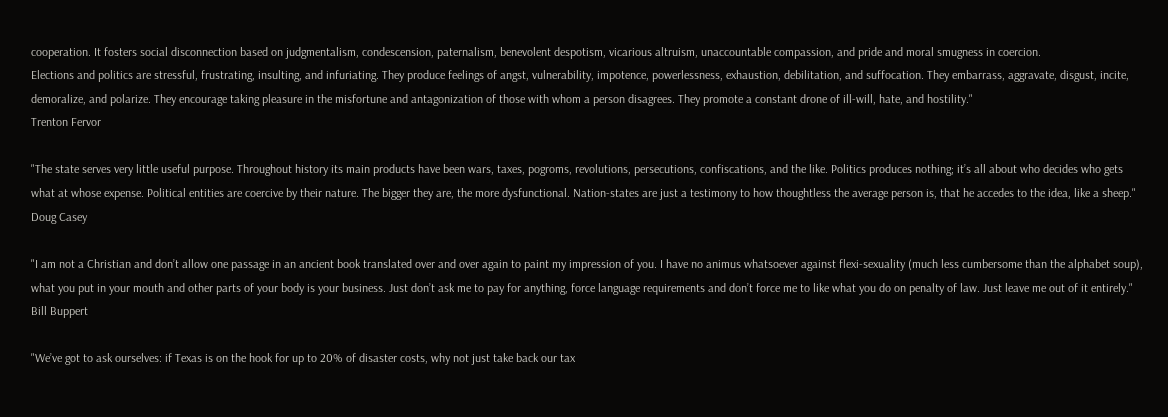cooperation. It fosters social disconnection based on judgmentalism, condescension, paternalism, benevolent despotism, vicarious altruism, unaccountable compassion, and pride and moral smugness in coercion.
Elections and politics are stressful, frustrating, insulting, and infuriating. They produce feelings of angst, vulnerability, impotence, powerlessness, exhaustion, debilitation, and suffocation. They embarrass, aggravate, disgust, incite, demoralize, and polarize. They encourage taking pleasure in the misfortune and antagonization of those with whom a person disagrees. They promote a constant drone of ill-will, hate, and hostility."
Trenton Fervor

"The state serves very little useful purpose. Throughout history its main products have been wars, taxes, pogroms, revolutions, persecutions, confiscations, and the like. Politics produces nothing; it’s all about who decides who gets what at whose expense. Political entities are coercive by their nature. The bigger they are, the more dysfunctional. Nation-states are just a testimony to how thoughtless the average person is, that he accedes to the idea, like a sheep."
Doug Casey

"I am not a Christian and don’t allow one passage in an ancient book translated over and over again to paint my impression of you. I have no animus whatsoever against flexi-sexuality (much less cumbersome than the alphabet soup), what you put in your mouth and other parts of your body is your business. Just don’t ask me to pay for anything, force language requirements and don’t force me to like what you do on penalty of law. Just leave me out of it entirely."
Bill Buppert

"We’ve got to ask ourselves: if Texas is on the hook for up to 20% of disaster costs, why not just take back our tax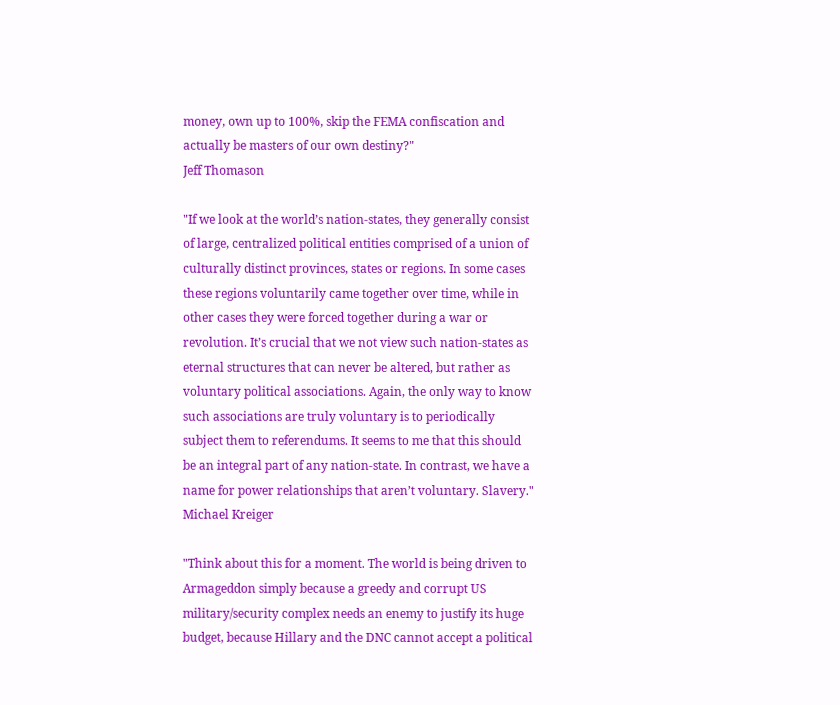money, own up to 100%, skip the FEMA confiscation and actually be masters of our own destiny?"
Jeff Thomason

"If we look at the world’s nation-states, they generally consist of large, centralized political entities comprised of a union of culturally distinct provinces, states or regions. In some cases these regions voluntarily came together over time, while in other cases they were forced together during a war or revolution. It’s crucial that we not view such nation-states as eternal structures that can never be altered, but rather as voluntary political associations. Again, the only way to know such associations are truly voluntary is to periodically subject them to referendums. It seems to me that this should be an integral part of any nation-state. In contrast, we have a name for power relationships that aren’t voluntary. Slavery."
Michael Kreiger

"Think about this for a moment. The world is being driven to Armageddon simply because a greedy and corrupt US military/security complex needs an enemy to justify its huge budget, because Hillary and the DNC cannot accept a political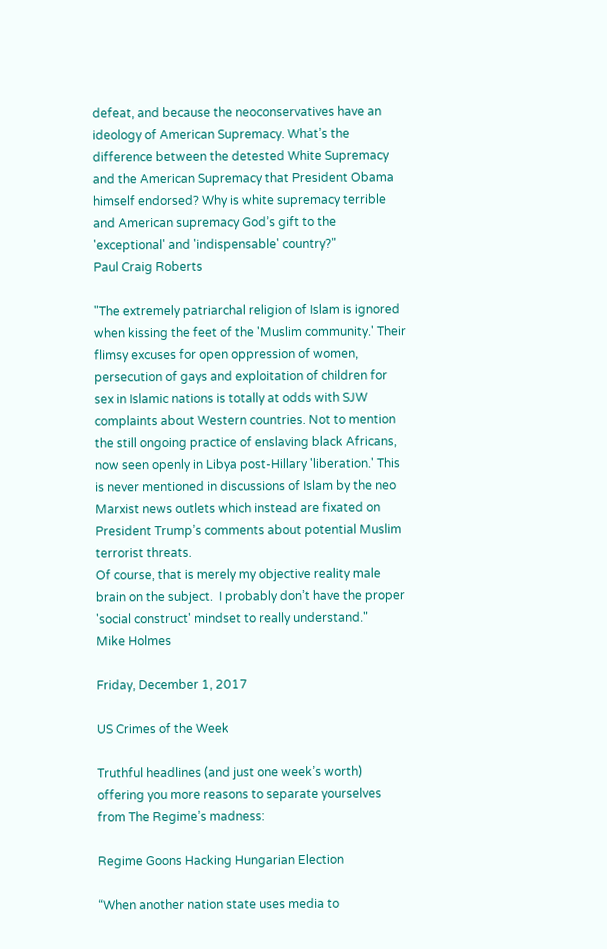defeat, and because the neoconservatives have an ideology of American Supremacy. What’s the difference between the detested White Supremacy and the American Supremacy that President Obama himself endorsed? Why is white supremacy terrible and American supremacy God’s gift to the 'exceptional' and 'indispensable' country?"
Paul Craig Roberts

"The extremely patriarchal religion of Islam is ignored when kissing the feet of the 'Muslim community.' Their flimsy excuses for open oppression of women, persecution of gays and exploitation of children for sex in Islamic nations is totally at odds with SJW complaints about Western countries. Not to mention the still ongoing practice of enslaving black Africans, now seen openly in Libya post-Hillary 'liberation.' This is never mentioned in discussions of Islam by the neo Marxist news outlets which instead are fixated on President Trump’s comments about potential Muslim terrorist threats.
Of course, that is merely my objective reality male brain on the subject.  I probably don’t have the proper 'social construct' mindset to really understand."
Mike Holmes

Friday, December 1, 2017

US Crimes of the Week

Truthful headlines (and just one week’s worth) offering you more reasons to separate yourselves from The Regime’s madness:

Regime Goons Hacking Hungarian Election

“When another nation state uses media to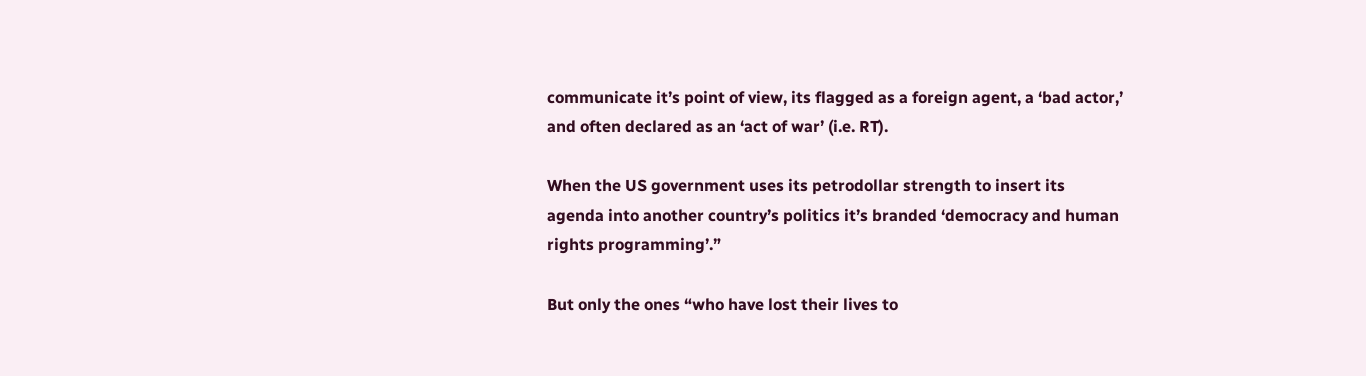communicate it’s point of view, its flagged as a foreign agent, a ‘bad actor,’ and often declared as an ‘act of war’ (i.e. RT).

When the US government uses its petrodollar strength to insert its agenda into another country’s politics it’s branded ‘democracy and human rights programming’.”

But only the ones “who have lost their lives to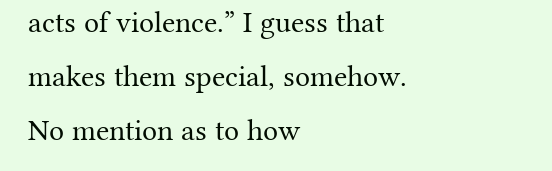acts of violence.” I guess that makes them special, somehow. No mention as to how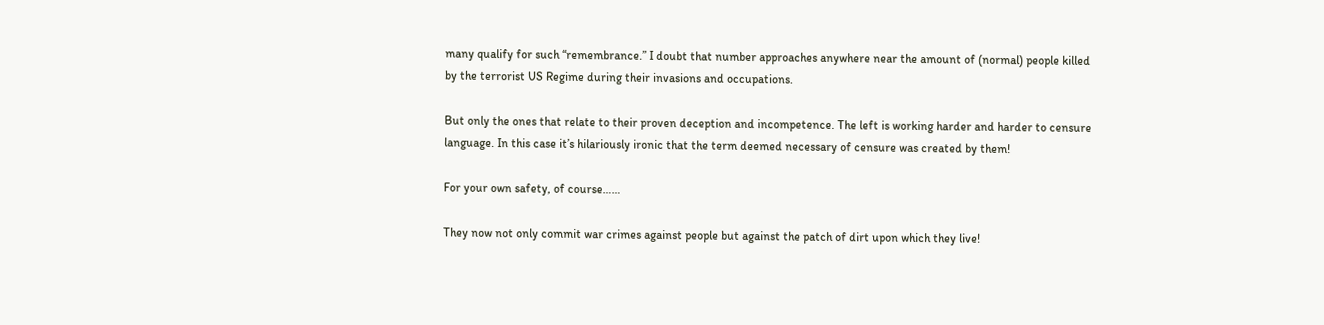many qualify for such “remembrance.” I doubt that number approaches anywhere near the amount of (normal) people killed by the terrorist US Regime during their invasions and occupations.

But only the ones that relate to their proven deception and incompetence. The left is working harder and harder to censure language. In this case it’s hilariously ironic that the term deemed necessary of censure was created by them!

For your own safety, of course……

They now not only commit war crimes against people but against the patch of dirt upon which they live!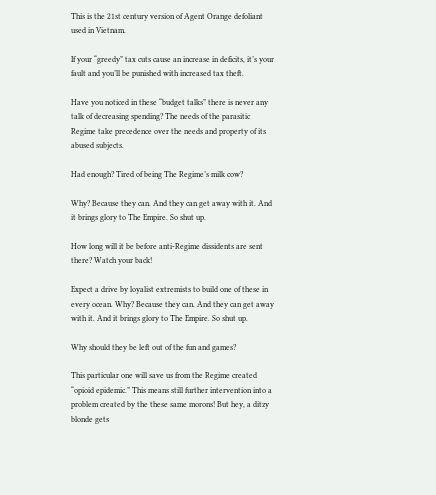This is the 21st century version of Agent Orange defoliant used in Vietnam.

If your “greedy” tax cuts cause an increase in deficits, it’s your fault and you’ll be punished with increased tax theft.

Have you noticed in these “budget talks” there is never any talk of decreasing spending? The needs of the parasitic Regime take precedence over the needs and property of its abused subjects.

Had enough? Tired of being The Regime’s milk cow?

Why? Because they can. And they can get away with it. And it brings glory to The Empire. So shut up.

How long will it be before anti-Regime dissidents are sent there? Watch your back!

Expect a drive by loyalist extremists to build one of these in every ocean. Why? Because they can. And they can get away with it. And it brings glory to The Empire. So shut up.

Why should they be left out of the fun and games?

This particular one will save us from the Regime created “opioid epidemic.” This means still further intervention into a problem created by the these same morons! But hey, a ditzy blonde gets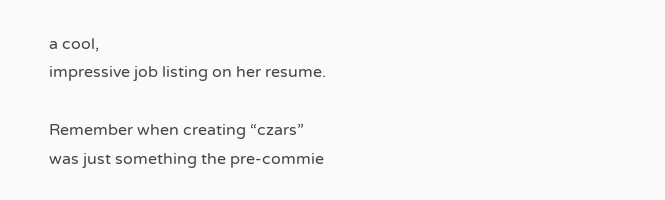a cool,
impressive job listing on her resume.

Remember when creating “czars” was just something the pre-commie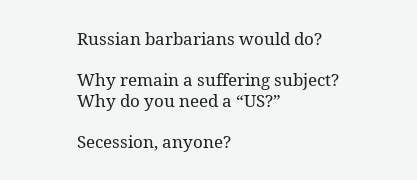Russian barbarians would do?

Why remain a suffering subject? Why do you need a “US?”

Secession, anyone?